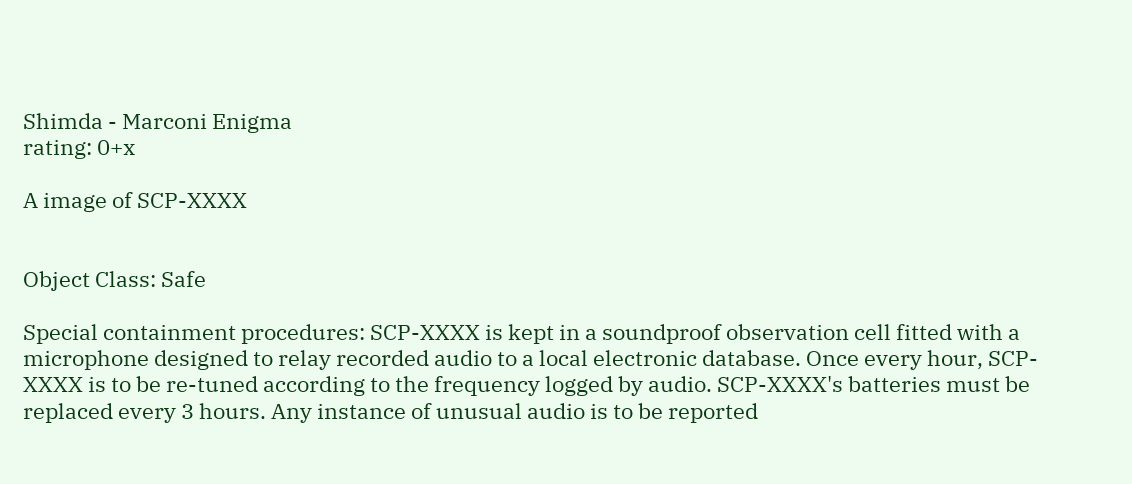Shimda - Marconi Enigma
rating: 0+x

A image of SCP-XXXX


Object Class: Safe

Special containment procedures: SCP-XXXX is kept in a soundproof observation cell fitted with a microphone designed to relay recorded audio to a local electronic database. Once every hour, SCP-XXXX is to be re-tuned according to the frequency logged by audio. SCP-XXXX's batteries must be replaced every 3 hours. Any instance of unusual audio is to be reported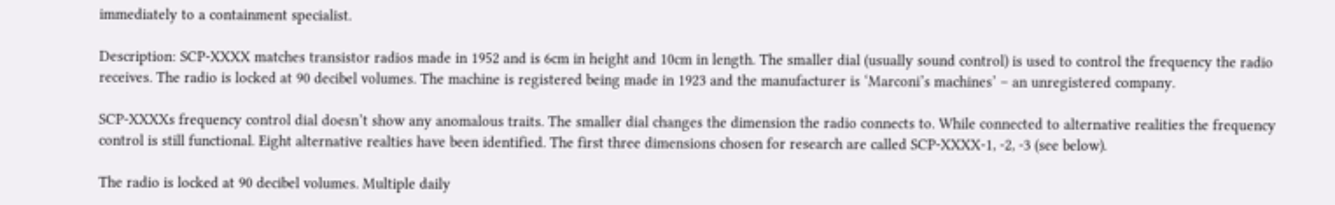immediately to a containment specialist.

Description: SCP-XXXX matches transistor radios made in 1952 and is 6cm in height and 10cm in length. The smaller dial (usually sound control) is used to control the frequency the radio receives. The radio is locked at 90 decibel volumes. The machine is registered being made in 1923 and the manufacturer is ‘Marconi’s machines’ – an unregistered company.

SCP-XXXXs frequency control dial doesn’t show any anomalous traits. The smaller dial changes the dimension the radio connects to. While connected to alternative realities the frequency control is still functional. Eight alternative realties have been identified. The first three dimensions chosen for research are called SCP-XXXX-1, -2, -3 (see below).

The radio is locked at 90 decibel volumes. Multiple daily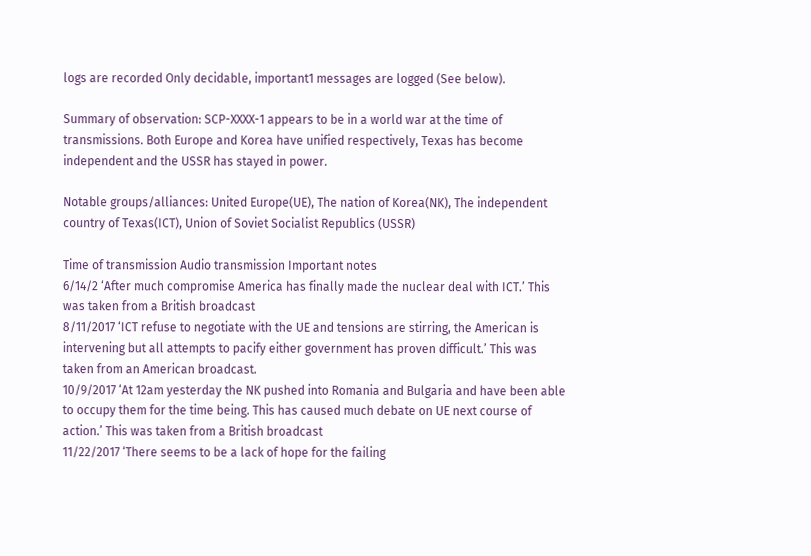logs are recorded Only decidable, important1 messages are logged (See below).

Summary of observation: SCP-XXXX-1 appears to be in a world war at the time of transmissions. Both Europe and Korea have unified respectively, Texas has become independent and the USSR has stayed in power.

Notable groups/alliances: United Europe(UE), The nation of Korea(NK), The independent country of Texas(ICT), Union of Soviet Socialist Republics (USSR)

Time of transmission Audio transmission Important notes
6/14/2 ‘After much compromise America has finally made the nuclear deal with ICT.’ This was taken from a British broadcast
8/11/2017 ‘ICT refuse to negotiate with the UE and tensions are stirring, the American is intervening but all attempts to pacify either government has proven difficult.’ This was taken from an American broadcast.
10/9/2017 ‘At 12am yesterday the NK pushed into Romania and Bulgaria and have been able to occupy them for the time being. This has caused much debate on UE next course of action.’ This was taken from a British broadcast
11/22/2017 ‘There seems to be a lack of hope for the failing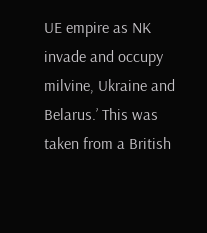UE empire as NK invade and occupy milvine, Ukraine and Belarus.’ This was taken from a British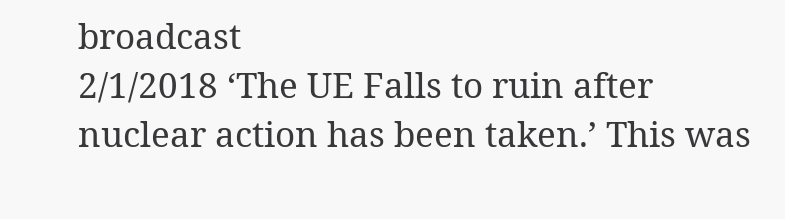broadcast
2/1/2018 ‘The UE Falls to ruin after nuclear action has been taken.’ This was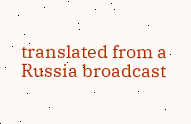translated from a Russia broadcast